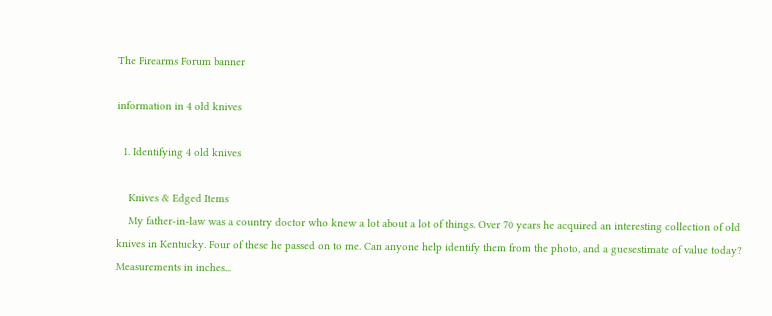The Firearms Forum banner

information in 4 old knives

  1. Identifying 4 old knives

    Knives & Edged Items
    My father-in-law was a country doctor who knew a lot about a lot of things. Over 70 years he acquired an interesting collection of old knives in Kentucky. Four of these he passed on to me. Can anyone help identify them from the photo, and a guesestimate of value today? Measurements in inches...